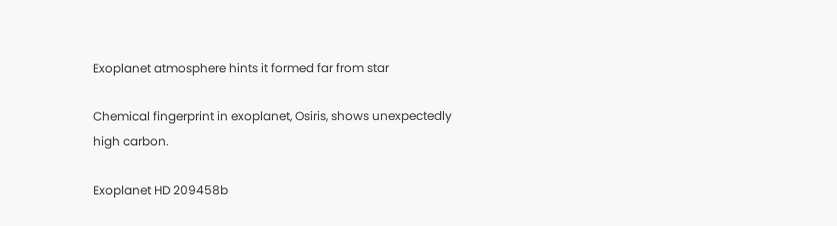Exoplanet atmosphere hints it formed far from star

Chemical fingerprint in exoplanet, Osiris, shows unexpectedly high carbon.

Exoplanet HD 209458b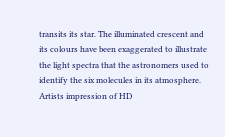transits its star. The illuminated crescent and its colours have been exaggerated to illustrate the light spectra that the astronomers used to identify the six molecules in its atmosphere.
Artists impression of HD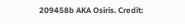209458b AKA Osiris. Credit: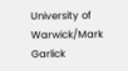University of Warwick/Mark Garlick